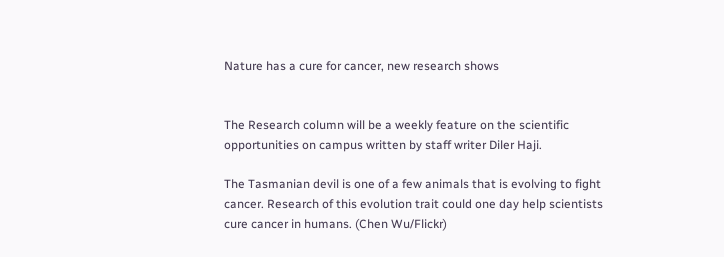Nature has a cure for cancer, new research shows


The Research column will be a weekly feature on the scientific opportunities on campus written by staff writer Diler Haji.

The Tasmanian devil is one of a few animals that is evolving to fight cancer. Research of this evolution trait could one day help scientists cure cancer in humans. (Chen Wu/Flickr)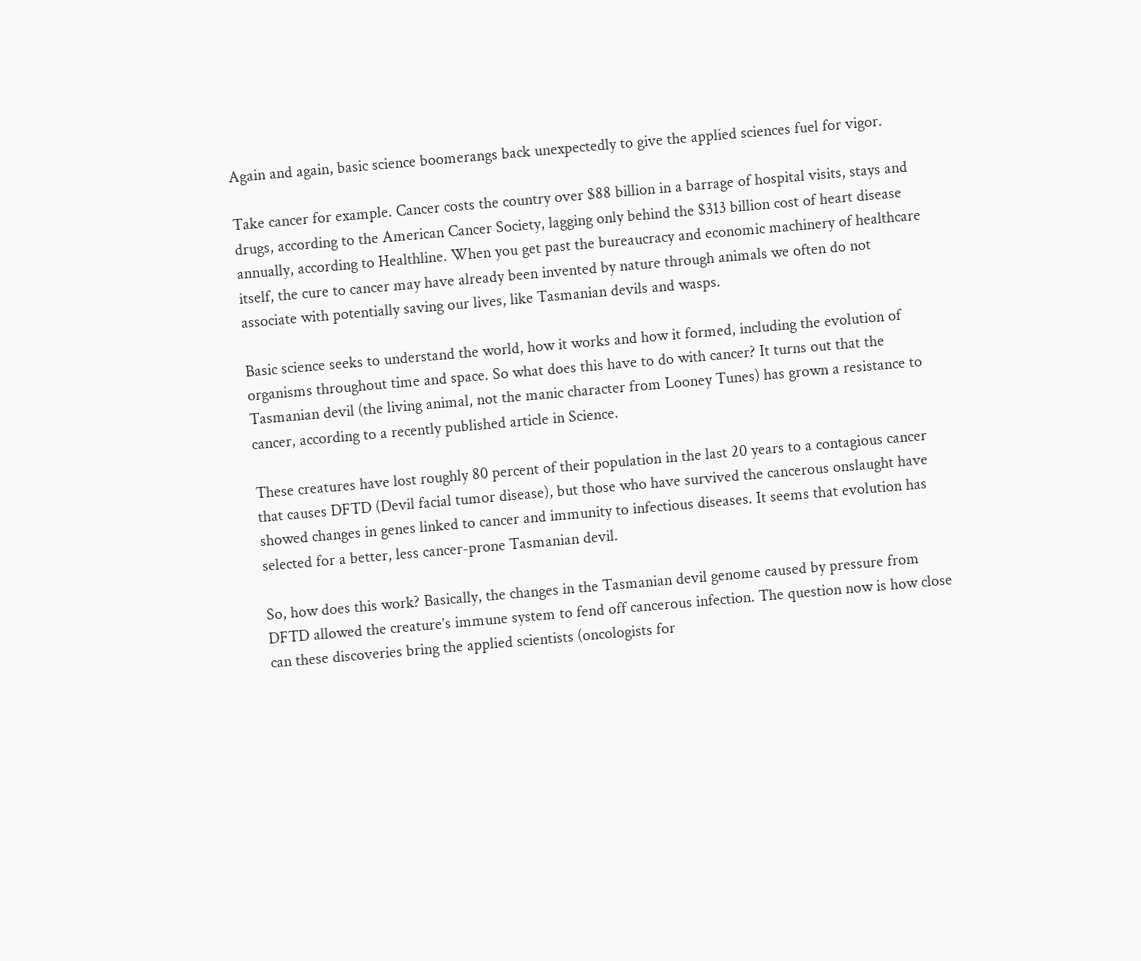Again and again, basic science boomerangs back unexpectedly to give the applied sciences fuel for vigor.

Take cancer for example. Cancer costs the country over $88 billion in a barrage of hospital visits, stays and drugs, according to the American Cancer Society, lagging only behind the $313 billion cost of heart disease annually, according to Healthline. When you get past the bureaucracy and economic machinery of healthcare itself, the cure to cancer may have already been invented by nature through animals we often do not associate with potentially saving our lives, like Tasmanian devils and wasps.

Basic science seeks to understand the world, how it works and how it formed, including the evolution of organisms throughout time and space. So what does this have to do with cancer? It turns out that the Tasmanian devil (the living animal, not the manic character from Looney Tunes) has grown a resistance to cancer, according to a recently published article in Science.

These creatures have lost roughly 80 percent of their population in the last 20 years to a contagious cancer that causes DFTD (Devil facial tumor disease), but those who have survived the cancerous onslaught have showed changes in genes linked to cancer and immunity to infectious diseases. It seems that evolution has selected for a better, less cancer-prone Tasmanian devil.

So, how does this work? Basically, the changes in the Tasmanian devil genome caused by pressure from DFTD allowed the creature’s immune system to fend off cancerous infection. The question now is how close can these discoveries bring the applied scientists (oncologists for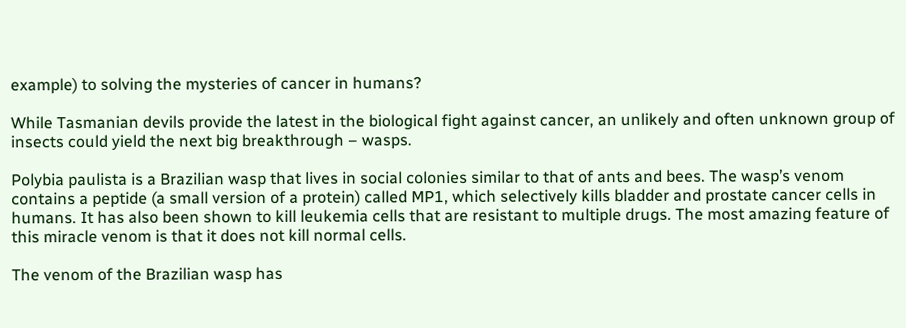example) to solving the mysteries of cancer in humans?

While Tasmanian devils provide the latest in the biological fight against cancer, an unlikely and often unknown group of insects could yield the next big breakthrough – wasps.

Polybia paulista is a Brazilian wasp that lives in social colonies similar to that of ants and bees. The wasp’s venom contains a peptide (a small version of a protein) called MP1, which selectively kills bladder and prostate cancer cells in humans. It has also been shown to kill leukemia cells that are resistant to multiple drugs. The most amazing feature of this miracle venom is that it does not kill normal cells.

The venom of the Brazilian wasp has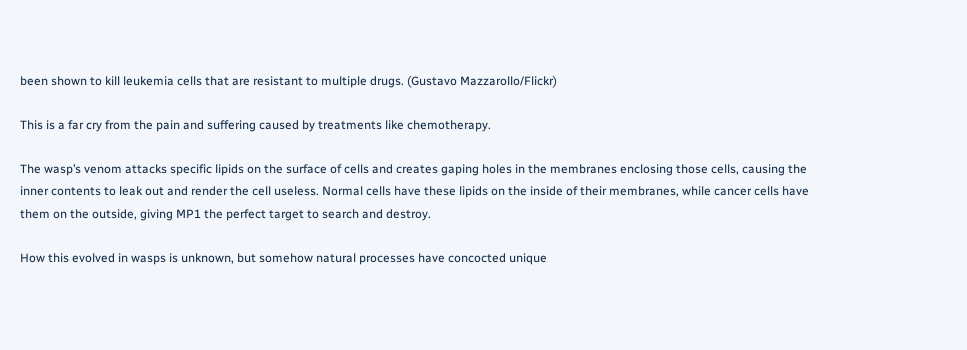been shown to kill leukemia cells that are resistant to multiple drugs. (Gustavo Mazzarollo/Flickr)

This is a far cry from the pain and suffering caused by treatments like chemotherapy.

The wasp’s venom attacks specific lipids on the surface of cells and creates gaping holes in the membranes enclosing those cells, causing the inner contents to leak out and render the cell useless. Normal cells have these lipids on the inside of their membranes, while cancer cells have them on the outside, giving MP1 the perfect target to search and destroy.

How this evolved in wasps is unknown, but somehow natural processes have concocted unique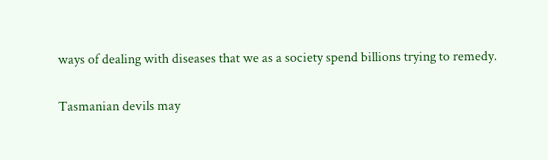ways of dealing with diseases that we as a society spend billions trying to remedy.

Tasmanian devils may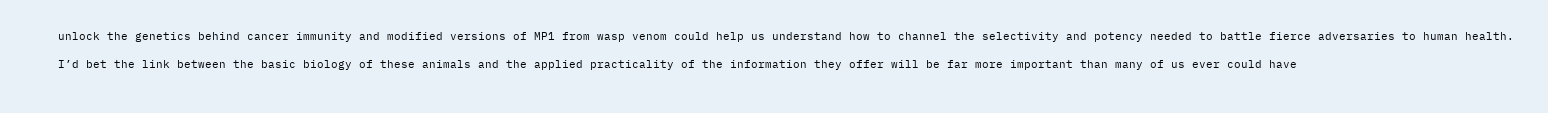unlock the genetics behind cancer immunity and modified versions of MP1 from wasp venom could help us understand how to channel the selectivity and potency needed to battle fierce adversaries to human health.

I’d bet the link between the basic biology of these animals and the applied practicality of the information they offer will be far more important than many of us ever could have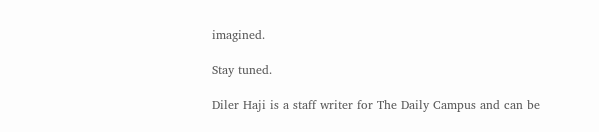imagined.

Stay tuned.

Diler Haji is a staff writer for The Daily Campus and can be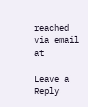reached via email at

Leave a Reply